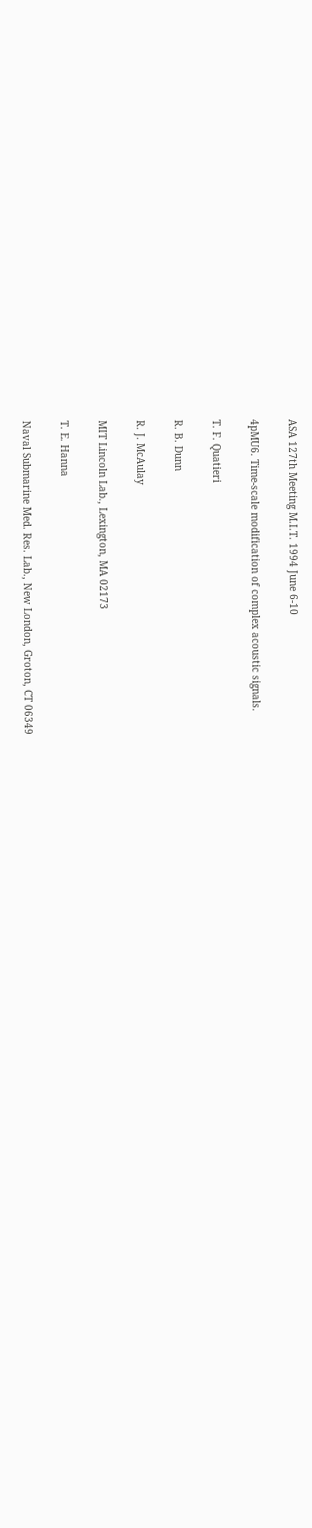ASA 127th Meeting M.I.T. 1994 June 6-10

4pMU6. Time-scale modification of complex acoustic signals.

T. F. Quatieri

R. B. Dunn

R. J. McAulay

MIT Lincoln Lab., Lexington, MA 02173

T. E. Hanna

Naval Submarine Med. Res. Lab., New London, Groton, CT 06349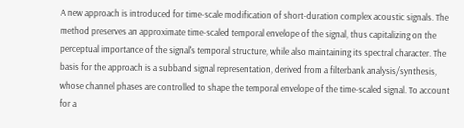A new approach is introduced for time-scale modification of short-duration complex acoustic signals. The method preserves an approximate time-scaled temporal envelope of the signal, thus capitalizing on the perceptual importance of the signal's temporal structure, while also maintaining its spectral character. The basis for the approach is a subband signal representation, derived from a filterbank analysis/synthesis, whose channel phases are controlled to shape the temporal envelope of the time-scaled signal. To account for a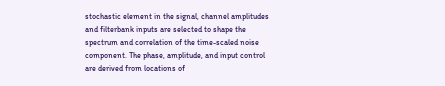stochastic element in the signal, channel amplitudes and filterbank inputs are selected to shape the spectrum and correlation of the time-scaled noise component. The phase, amplitude, and input control are derived from locations of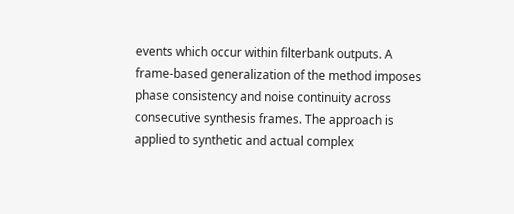events which occur within filterbank outputs. A frame-based generalization of the method imposes phase consistency and noise continuity across consecutive synthesis frames. The approach is applied to synthetic and actual complex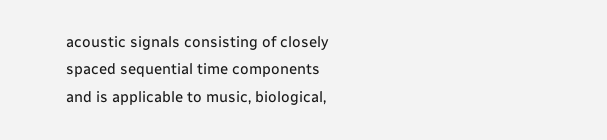acoustic signals consisting of closely spaced sequential time components and is applicable to music, biological,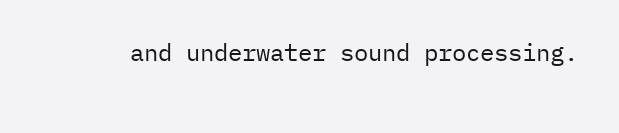and underwater sound processing.